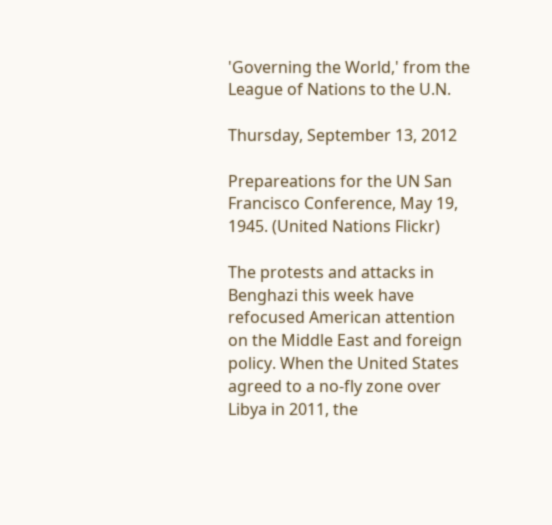'Governing the World,' from the League of Nations to the U.N.

Thursday, September 13, 2012

Prepareations for the UN San Francisco Conference, May 19, 1945. (United Nations Flickr)

The protests and attacks in Benghazi this week have refocused American attention on the Middle East and foreign policy. When the United States agreed to a no-fly zone over Libya in 2011, the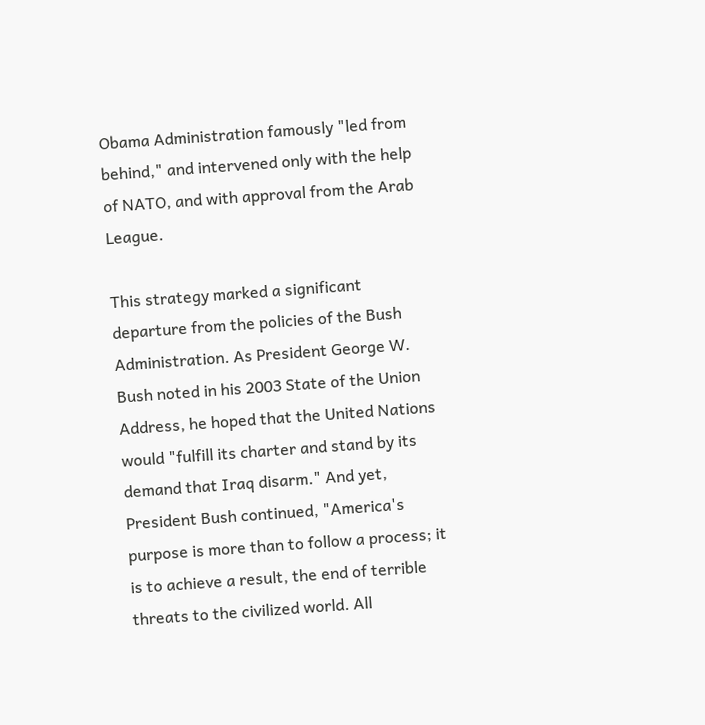Obama Administration famously "led from behind," and intervened only with the help of NATO, and with approval from the Arab League.

This strategy marked a significant departure from the policies of the Bush Administration. As President George W. Bush noted in his 2003 State of the Union Address, he hoped that the United Nations would "fulfill its charter and stand by its demand that Iraq disarm." And yet, President Bush continued, "America's purpose is more than to follow a process; it is to achieve a result, the end of terrible threats to the civilized world. All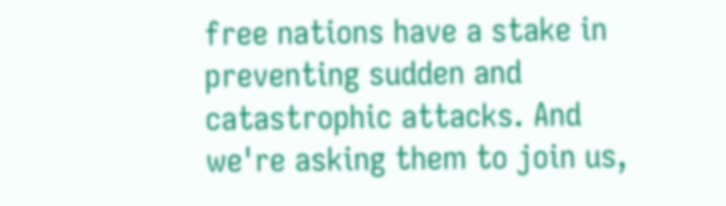free nations have a stake in preventing sudden and catastrophic attacks. And we're asking them to join us,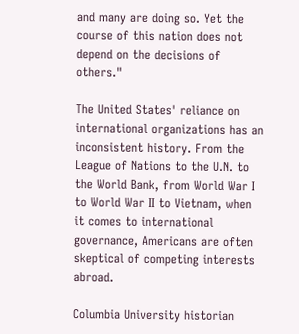and many are doing so. Yet the course of this nation does not depend on the decisions of others."

The United States' reliance on international organizations has an inconsistent history. From the League of Nations to the U.N. to the World Bank, from World War I to World War II to Vietnam, when it comes to international governance, Americans are often skeptical of competing interests abroad.

Columbia University historian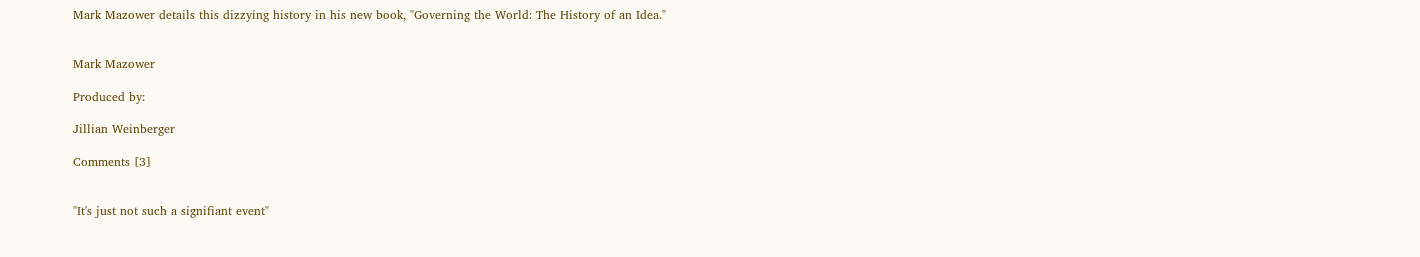Mark Mazower details this dizzying history in his new book, "Governing the World: The History of an Idea."


Mark Mazower

Produced by:

Jillian Weinberger

Comments [3]


"It's just not such a signifiant event"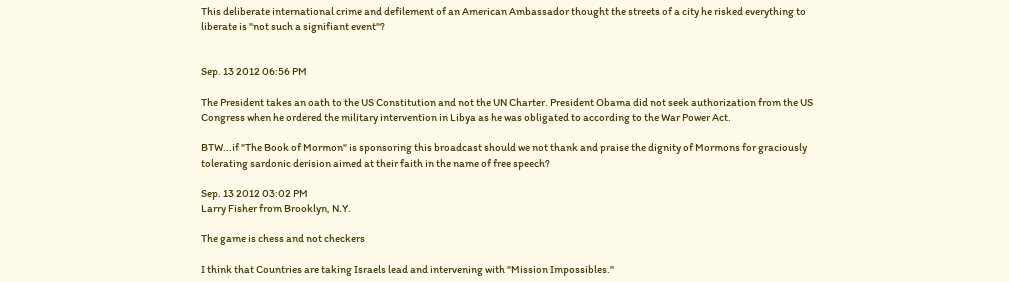This deliberate international crime and defilement of an American Ambassador thought the streets of a city he risked everything to liberate is "not such a signifiant event"?


Sep. 13 2012 06:56 PM

The President takes an oath to the US Constitution and not the UN Charter. President Obama did not seek authorization from the US Congress when he ordered the military intervention in Libya as he was obligated to according to the War Power Act.

BTW...if "The Book of Mormon" is sponsoring this broadcast should we not thank and praise the dignity of Mormons for graciously tolerating sardonic derision aimed at their faith in the name of free speech?

Sep. 13 2012 03:02 PM
Larry Fisher from Brooklyn, N.Y.

The game is chess and not checkers

I think that Countries are taking Israels lead and intervening with "Mission Impossibles."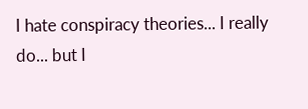I hate conspiracy theories... I really do... but I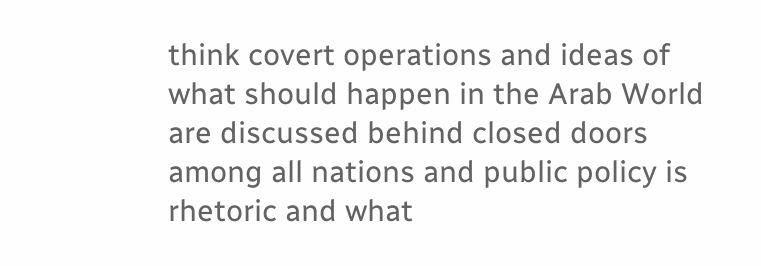think covert operations and ideas of what should happen in the Arab World are discussed behind closed doors among all nations and public policy is rhetoric and what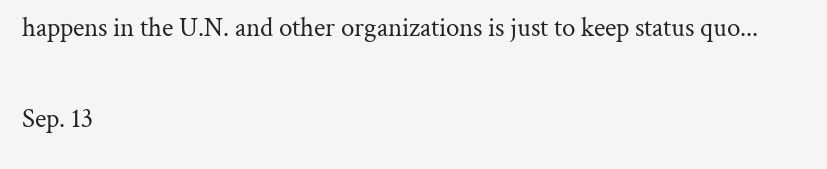happens in the U.N. and other organizations is just to keep status quo...

Sep. 13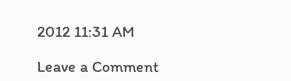2012 11:31 AM

Leave a Comment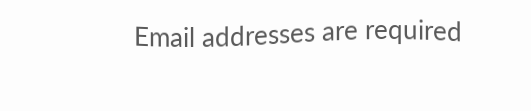Email addresses are required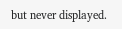but never displayed.